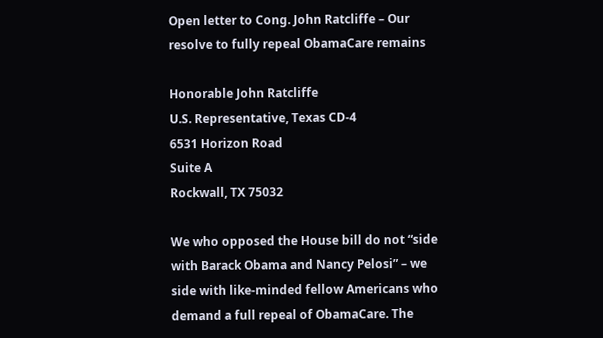Open letter to Cong. John Ratcliffe – Our resolve to fully repeal ObamaCare remains

Honorable John Ratcliffe
U.S. Representative, Texas CD-4
6531 Horizon Road
Suite A
Rockwall, TX 75032

We who opposed the House bill do not “side with Barack Obama and Nancy Pelosi” – we side with like-minded fellow Americans who demand a full repeal of ObamaCare. The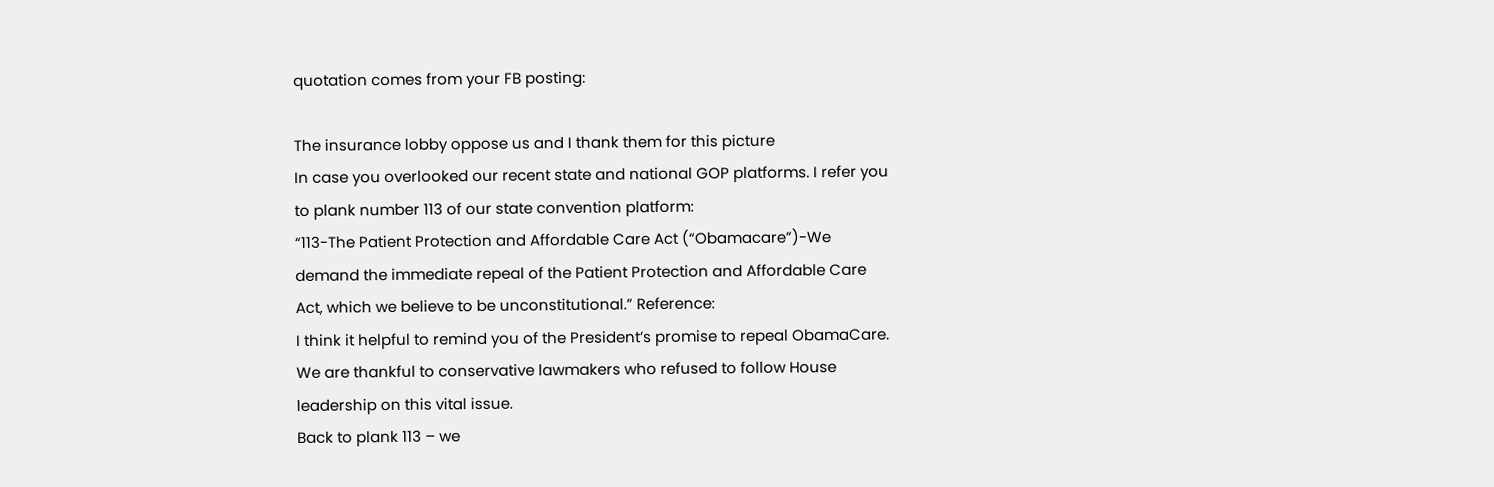quotation comes from your FB posting:

The insurance lobby oppose us and I thank them for this picture
In case you overlooked our recent state and national GOP platforms. I refer you to plank number 113 of our state convention platform:
“113-The Patient Protection and Affordable Care Act (“Obamacare”)-We demand the immediate repeal of the Patient Protection and Affordable Care Act, which we believe to be unconstitutional.” Reference:
I think it helpful to remind you of the President’s promise to repeal ObamaCare.
We are thankful to conservative lawmakers who refused to follow House leadership on this vital issue.
Back to plank 113 – we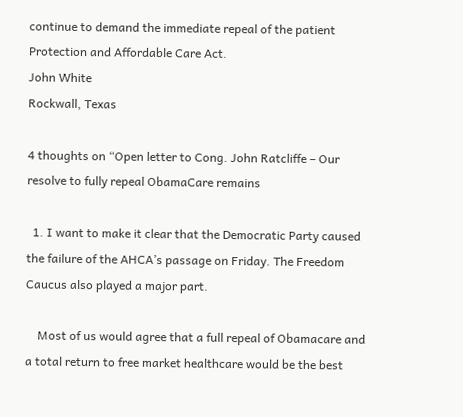continue to demand the immediate repeal of the patient Protection and Affordable Care Act.
John White
Rockwall, Texas

4 thoughts on “Open letter to Cong. John Ratcliffe – Our resolve to fully repeal ObamaCare remains

  1. I want to make it clear that the Democratic Party caused the failure of the AHCA’s passage on Friday. The Freedom Caucus also played a major part.

    Most of us would agree that a full repeal of Obamacare and a total return to free market healthcare would be the best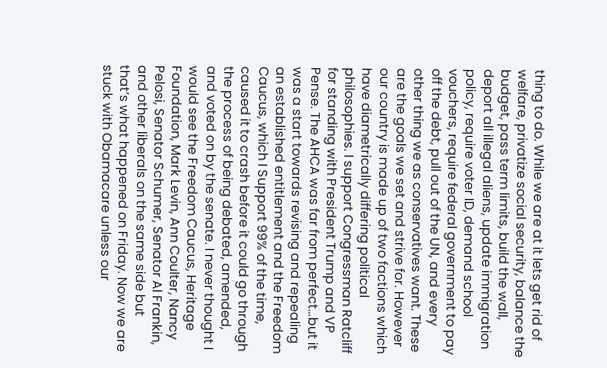thing to do. While we are at it lets get rid of welfare, privatize social security, balance the budget, pass term limits, build the wall, deport all illegal aliens, update immigration policy, require voter ID, demand school vouchers, require federal government to pay off the debt, pull out of the UN, and every other thing we as conservatives want. These are the goals we set and strive for. However our country is made up of two factions which have diametrically differing political philosophies. I support Congressman Ratcliff for standing with President Trump and VP Pense. The AHCA was far from perfect…but it was a start towards revising and repealing an established entitlement and the Freedom Caucus, which I Support 99% of the time, caused it to crash before it could go through the process of being debated, amended, and voted on by the senate. I never thought I would see the Freedom Caucus, Heritage Foundation, Mark Levin, Ann Coulter, Nancy Pelosi, Senator Schumer, Senator Al Frankin, and other liberals on the same side but that’s what happened on Friday. Now we are stuck with Obamacare unless our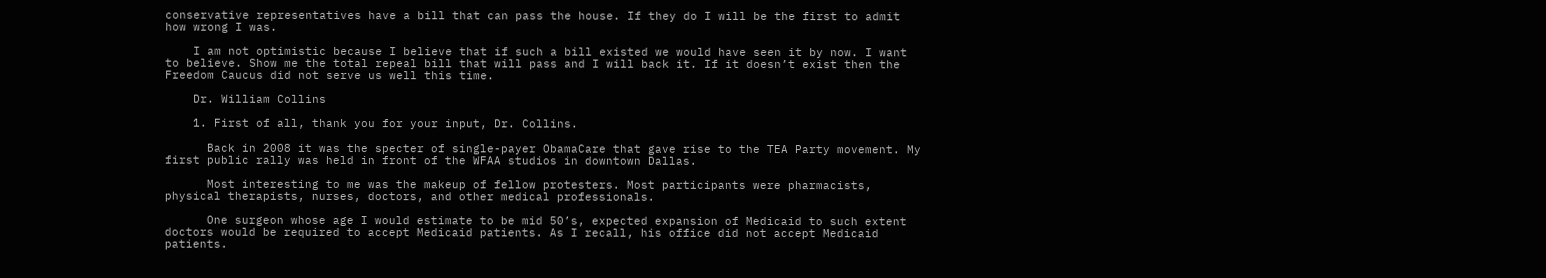conservative representatives have a bill that can pass the house. If they do I will be the first to admit how wrong I was.

    I am not optimistic because I believe that if such a bill existed we would have seen it by now. I want to believe. Show me the total repeal bill that will pass and I will back it. If it doesn’t exist then the Freedom Caucus did not serve us well this time.

    Dr. William Collins

    1. First of all, thank you for your input, Dr. Collins.

      Back in 2008 it was the specter of single-payer ObamaCare that gave rise to the TEA Party movement. My first public rally was held in front of the WFAA studios in downtown Dallas.

      Most interesting to me was the makeup of fellow protesters. Most participants were pharmacists, physical therapists, nurses, doctors, and other medical professionals.

      One surgeon whose age I would estimate to be mid 50’s, expected expansion of Medicaid to such extent doctors would be required to accept Medicaid patients. As I recall, his office did not accept Medicaid patients.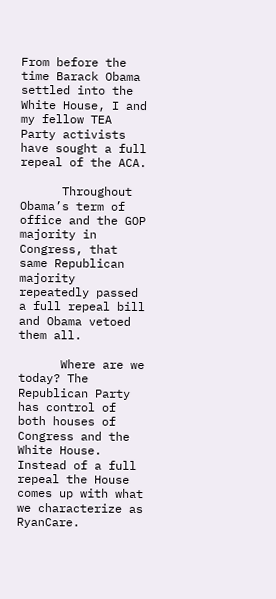From before the time Barack Obama settled into the White House, I and my fellow TEA Party activists have sought a full repeal of the ACA.

      Throughout Obama’s term of office and the GOP majority in Congress, that same Republican majority repeatedly passed a full repeal bill and Obama vetoed them all.

      Where are we today? The Republican Party has control of both houses of Congress and the White House. Instead of a full repeal the House comes up with what we characterize as RyanCare.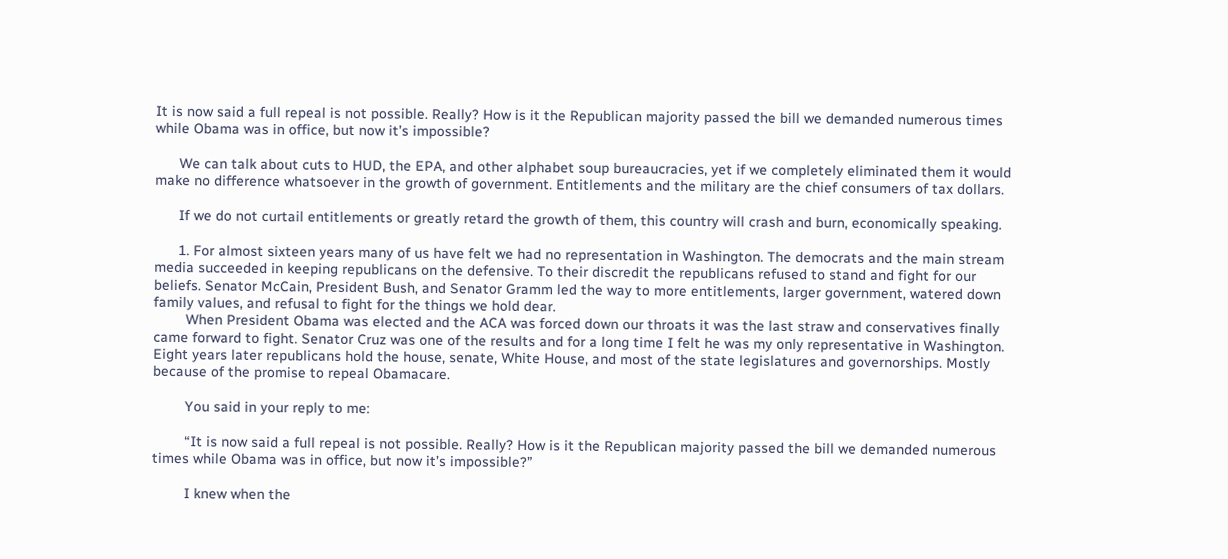It is now said a full repeal is not possible. Really? How is it the Republican majority passed the bill we demanded numerous times while Obama was in office, but now it’s impossible?

      We can talk about cuts to HUD, the EPA, and other alphabet soup bureaucracies, yet if we completely eliminated them it would make no difference whatsoever in the growth of government. Entitlements and the military are the chief consumers of tax dollars.

      If we do not curtail entitlements or greatly retard the growth of them, this country will crash and burn, economically speaking.

      1. For almost sixteen years many of us have felt we had no representation in Washington. The democrats and the main stream media succeeded in keeping republicans on the defensive. To their discredit the republicans refused to stand and fight for our beliefs. Senator McCain, President Bush, and Senator Gramm led the way to more entitlements, larger government, watered down family values, and refusal to fight for the things we hold dear.
        When President Obama was elected and the ACA was forced down our throats it was the last straw and conservatives finally came forward to fight. Senator Cruz was one of the results and for a long time I felt he was my only representative in Washington. Eight years later republicans hold the house, senate, White House, and most of the state legislatures and governorships. Mostly because of the promise to repeal Obamacare.

        You said in your reply to me:

        “It is now said a full repeal is not possible. Really? How is it the Republican majority passed the bill we demanded numerous times while Obama was in office, but now it’s impossible?”

        I knew when the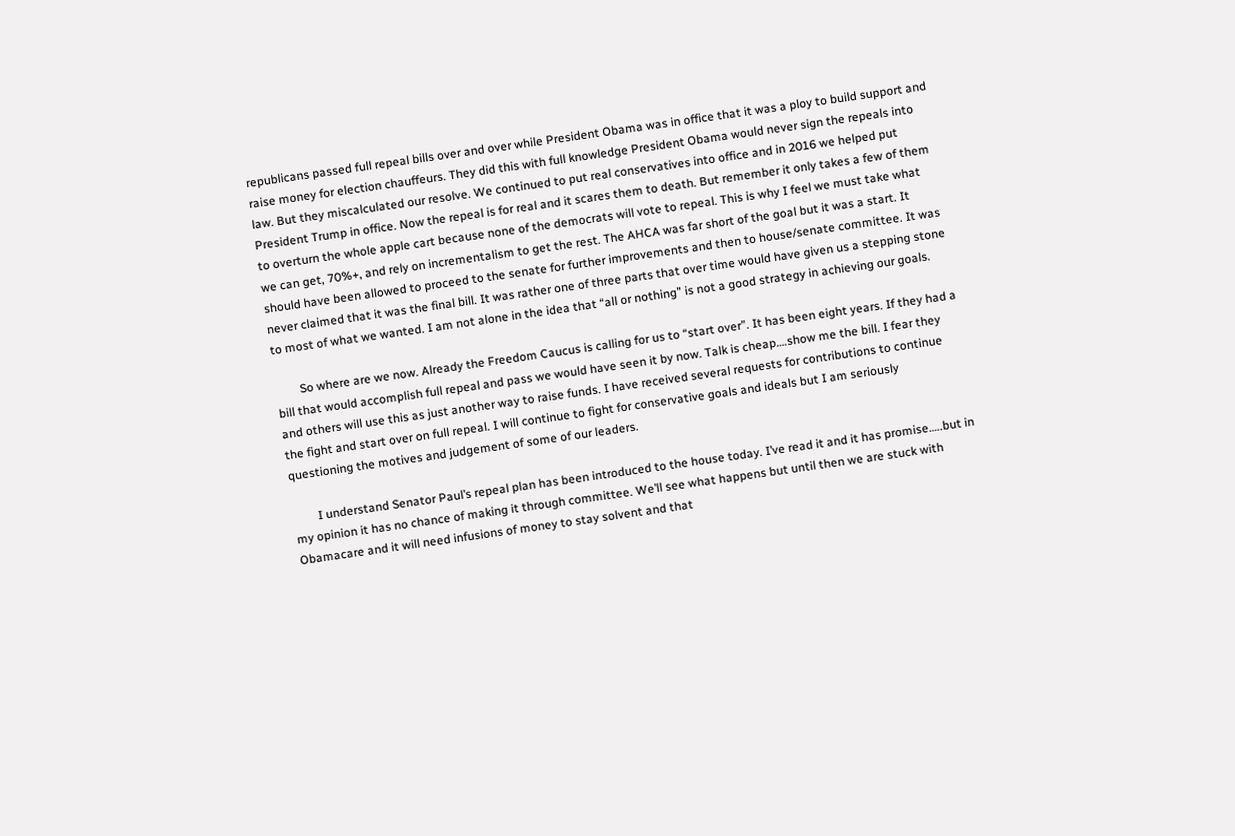republicans passed full repeal bills over and over while President Obama was in office that it was a ploy to build support and raise money for election chauffeurs. They did this with full knowledge President Obama would never sign the repeals into law. But they miscalculated our resolve. We continued to put real conservatives into office and in 2016 we helped put President Trump in office. Now the repeal is for real and it scares them to death. But remember it only takes a few of them to overturn the whole apple cart because none of the democrats will vote to repeal. This is why I feel we must take what we can get, 70%+, and rely on incrementalism to get the rest. The AHCA was far short of the goal but it was a start. It should have been allowed to proceed to the senate for further improvements and then to house/senate committee. It was never claimed that it was the final bill. It was rather one of three parts that over time would have given us a stepping stone to most of what we wanted. I am not alone in the idea that “all or nothing” is not a good strategy in achieving our goals.

        So where are we now. Already the Freedom Caucus is calling for us to “start over”. It has been eight years. If they had a bill that would accomplish full repeal and pass we would have seen it by now. Talk is cheap….show me the bill. I fear they and others will use this as just another way to raise funds. I have received several requests for contributions to continue the fight and start over on full repeal. I will continue to fight for conservative goals and ideals but I am seriously questioning the motives and judgement of some of our leaders.

        I understand Senator Paul’s repeal plan has been introduced to the house today. I’ve read it and it has promise…..but in my opinion it has no chance of making it through committee. We’ll see what happens but until then we are stuck with Obamacare and it will need infusions of money to stay solvent and that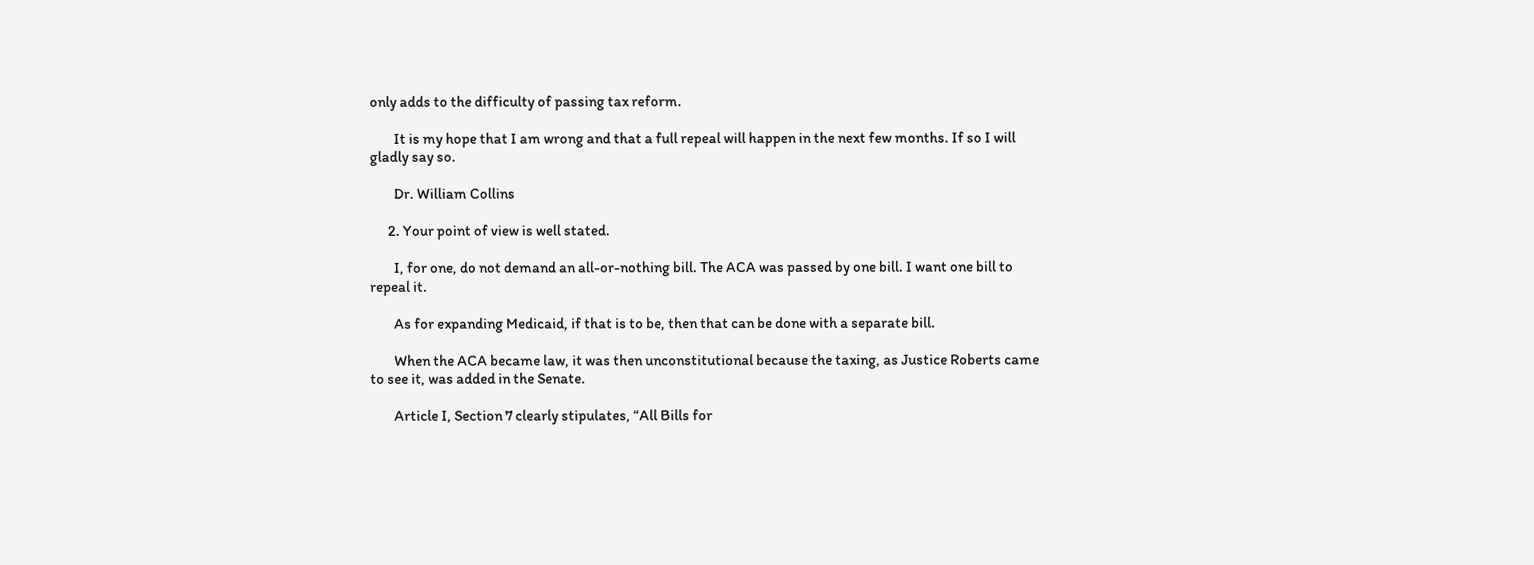only adds to the difficulty of passing tax reform.

        It is my hope that I am wrong and that a full repeal will happen in the next few months. If so I will gladly say so.

        Dr. William Collins

      2. Your point of view is well stated.

        I, for one, do not demand an all-or-nothing bill. The ACA was passed by one bill. I want one bill to repeal it.

        As for expanding Medicaid, if that is to be, then that can be done with a separate bill.

        When the ACA became law, it was then unconstitutional because the taxing, as Justice Roberts came to see it, was added in the Senate.

        Article I, Section 7 clearly stipulates, “All Bills for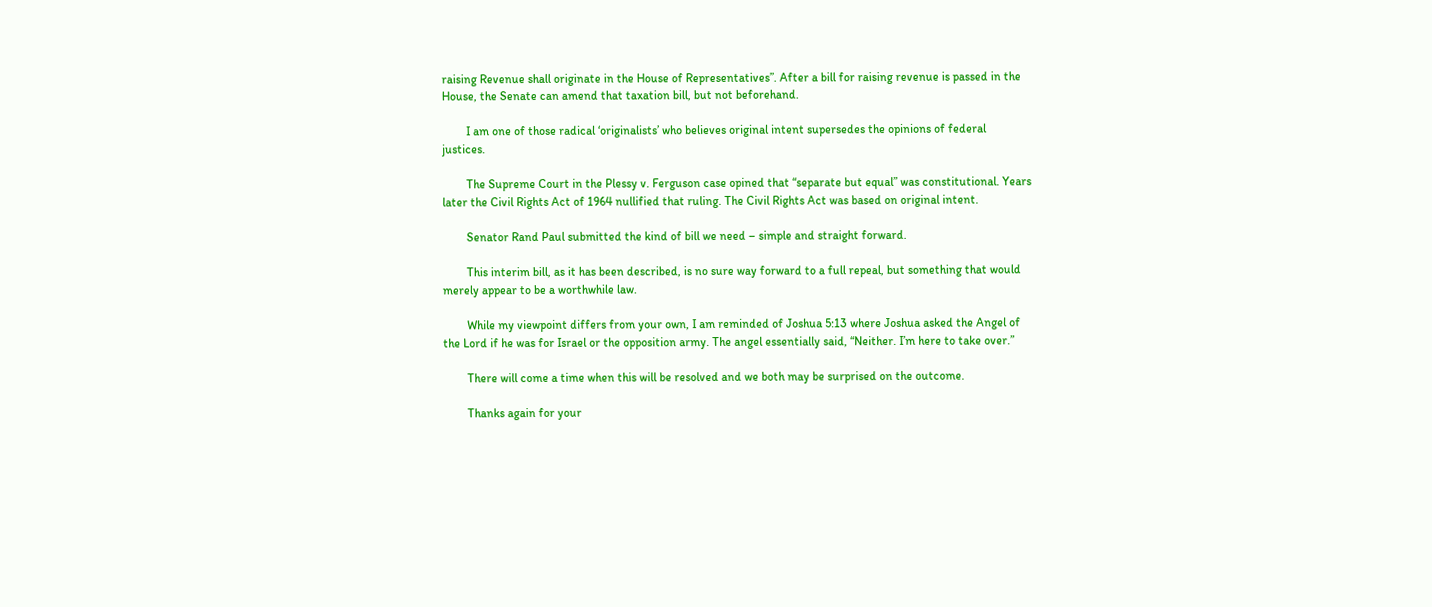raising Revenue shall originate in the House of Representatives”. After a bill for raising revenue is passed in the House, the Senate can amend that taxation bill, but not beforehand.

        I am one of those radical ‘originalists’ who believes original intent supersedes the opinions of federal justices.

        The Supreme Court in the Plessy v. Ferguson case opined that “separate but equal” was constitutional. Years later the Civil Rights Act of 1964 nullified that ruling. The Civil Rights Act was based on original intent.

        Senator Rand Paul submitted the kind of bill we need – simple and straight forward.

        This interim bill, as it has been described, is no sure way forward to a full repeal, but something that would merely appear to be a worthwhile law.

        While my viewpoint differs from your own, I am reminded of Joshua 5:13 where Joshua asked the Angel of the Lord if he was for Israel or the opposition army. The angel essentially said, “Neither. I’m here to take over.”

        There will come a time when this will be resolved and we both may be surprised on the outcome.

        Thanks again for your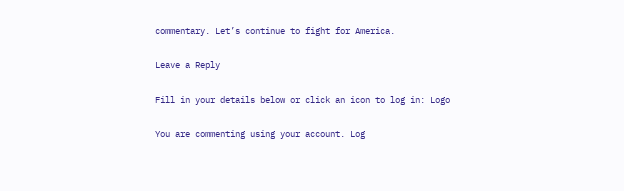commentary. Let’s continue to fight for America.

Leave a Reply

Fill in your details below or click an icon to log in: Logo

You are commenting using your account. Log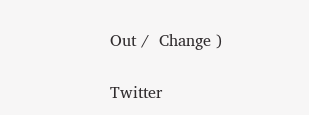Out /  Change )

Twitter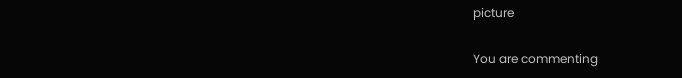picture

You are commenting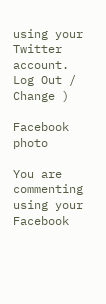using your Twitter account. Log Out /  Change )

Facebook photo

You are commenting using your Facebook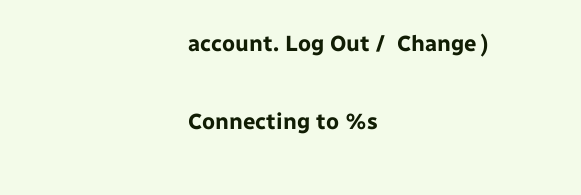account. Log Out /  Change )

Connecting to %s